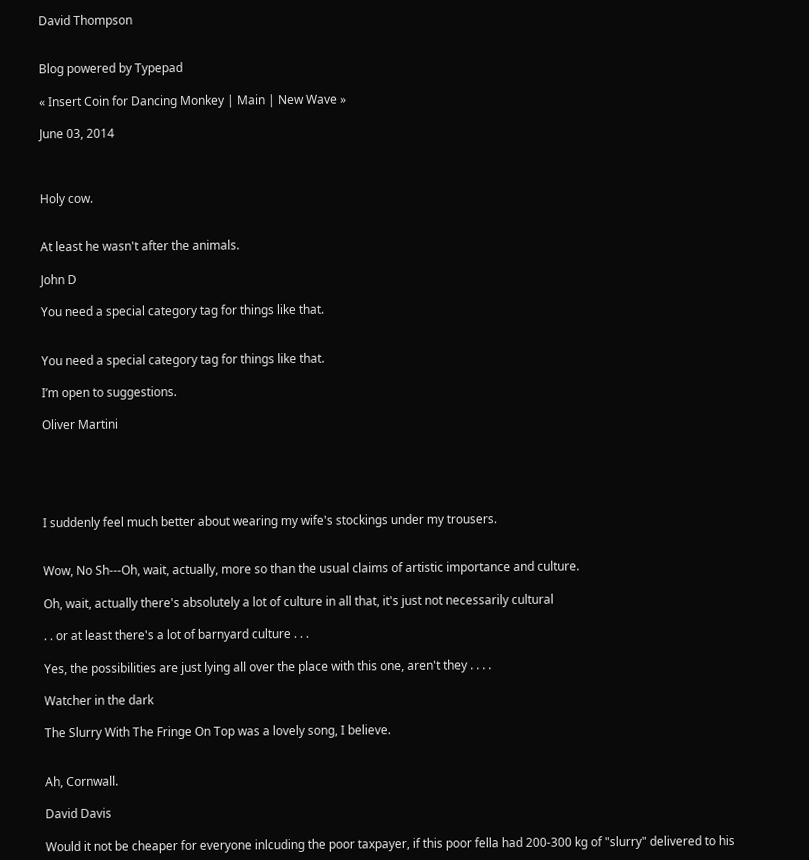David Thompson


Blog powered by Typepad

« Insert Coin for Dancing Monkey | Main | New Wave »

June 03, 2014



Holy cow.


At least he wasn't after the animals.

John D

You need a special category tag for things like that.


You need a special category tag for things like that.

I’m open to suggestions.

Oliver Martini





I suddenly feel much better about wearing my wife's stockings under my trousers.


Wow, No Sh---Oh, wait, actually, more so than the usual claims of artistic importance and culture.

Oh, wait, actually there's absolutely a lot of culture in all that, it's just not necessarily cultural

. . or at least there's a lot of barnyard culture . . .

Yes, the possibilities are just lying all over the place with this one, aren't they . . . .

Watcher in the dark

The Slurry With The Fringe On Top was a lovely song, I believe.


Ah, Cornwall.

David Davis

Would it not be cheaper for everyone inlcuding the poor taxpayer, if this poor fella had 200-300 kg of "slurry" delivered to his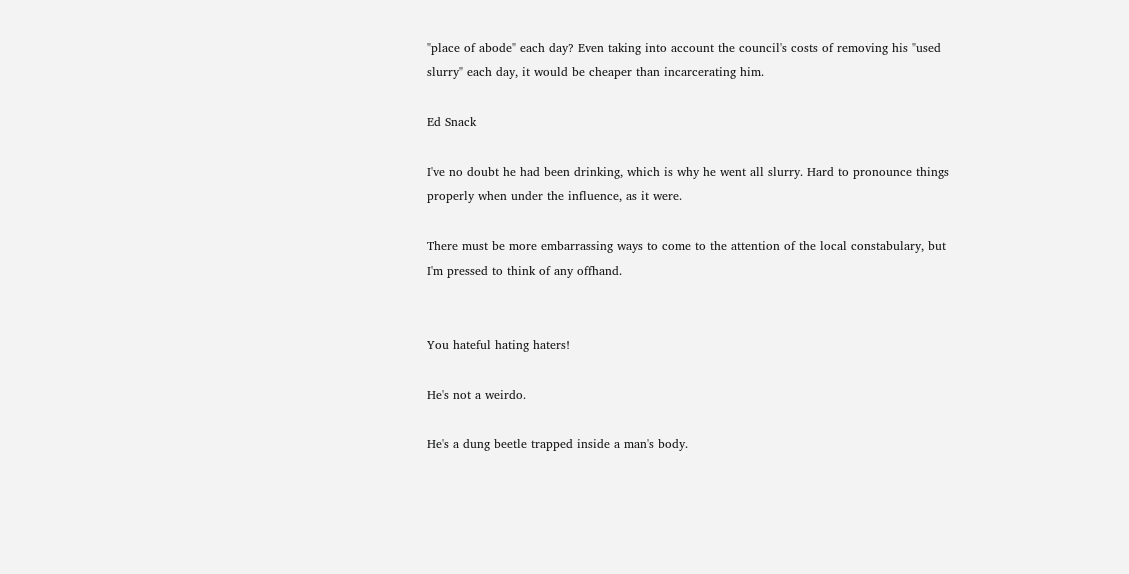"place of abode" each day? Even taking into account the council's costs of removing his "used slurry" each day, it would be cheaper than incarcerating him.

Ed Snack

I've no doubt he had been drinking, which is why he went all slurry. Hard to pronounce things properly when under the influence, as it were.

There must be more embarrassing ways to come to the attention of the local constabulary, but I'm pressed to think of any offhand.


You hateful hating haters!

He's not a weirdo.

He's a dung beetle trapped inside a man's body.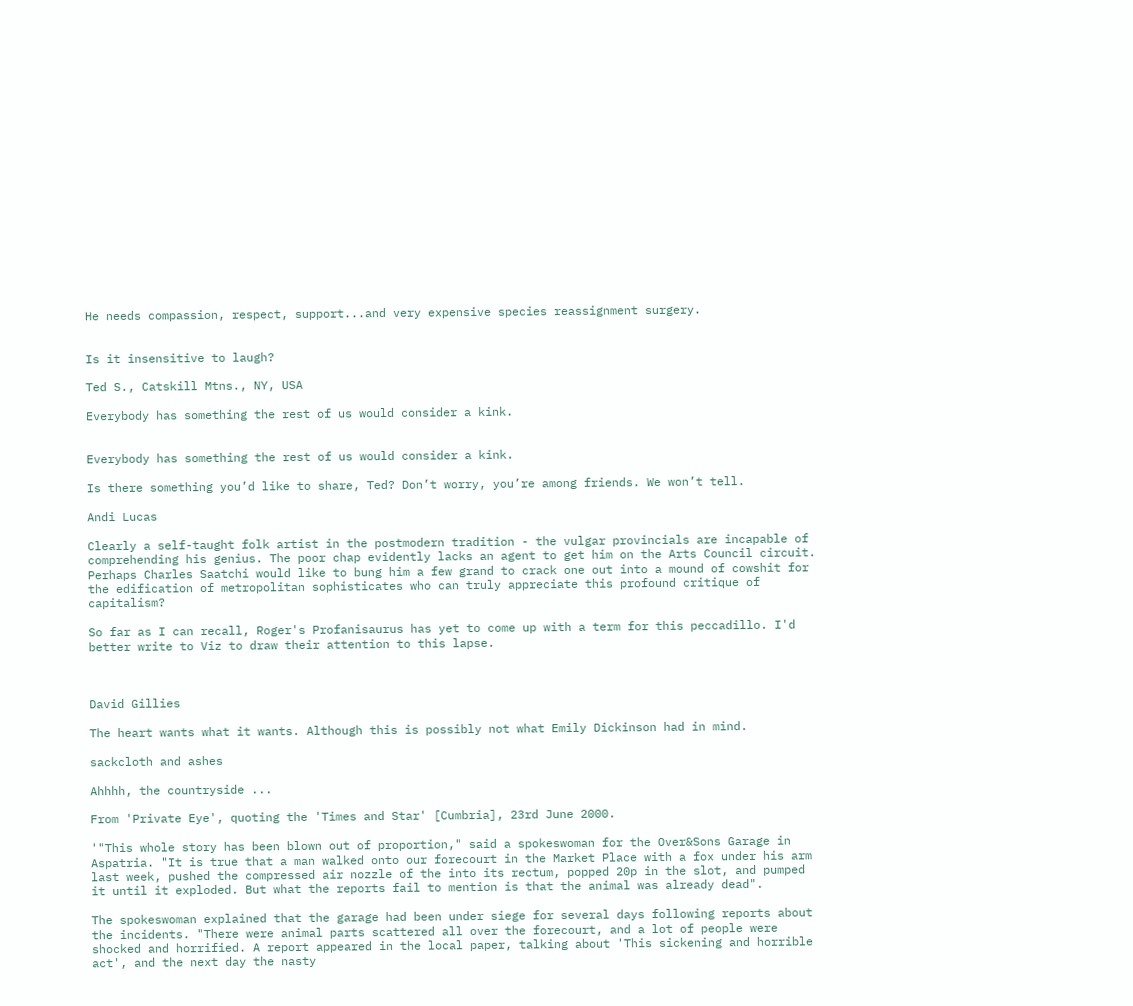He needs compassion, respect, support...and very expensive species reassignment surgery.


Is it insensitive to laugh?

Ted S., Catskill Mtns., NY, USA

Everybody has something the rest of us would consider a kink.


Everybody has something the rest of us would consider a kink.

Is there something you’d like to share, Ted? Don’t worry, you’re among friends. We won’t tell.

Andi Lucas

Clearly a self-taught folk artist in the postmodern tradition - the vulgar provincials are incapable of comprehending his genius. The poor chap evidently lacks an agent to get him on the Arts Council circuit. Perhaps Charles Saatchi would like to bung him a few grand to crack one out into a mound of cowshit for the edification of metropolitan sophisticates who can truly appreciate this profound critique of capitalism?

So far as I can recall, Roger's Profanisaurus has yet to come up with a term for this peccadillo. I'd better write to Viz to draw their attention to this lapse.



David Gillies

The heart wants what it wants. Although this is possibly not what Emily Dickinson had in mind.

sackcloth and ashes

Ahhhh, the countryside ...

From 'Private Eye', quoting the 'Times and Star' [Cumbria], 23rd June 2000.

'"This whole story has been blown out of proportion," said a spokeswoman for the Over&Sons Garage in Aspatria. "It is true that a man walked onto our forecourt in the Market Place with a fox under his arm last week, pushed the compressed air nozzle of the into its rectum, popped 20p in the slot, and pumped it until it exploded. But what the reports fail to mention is that the animal was already dead".

The spokeswoman explained that the garage had been under siege for several days following reports about the incidents. "There were animal parts scattered all over the forecourt, and a lot of people were shocked and horrified. A report appeared in the local paper, talking about 'This sickening and horrible act', and the next day the nasty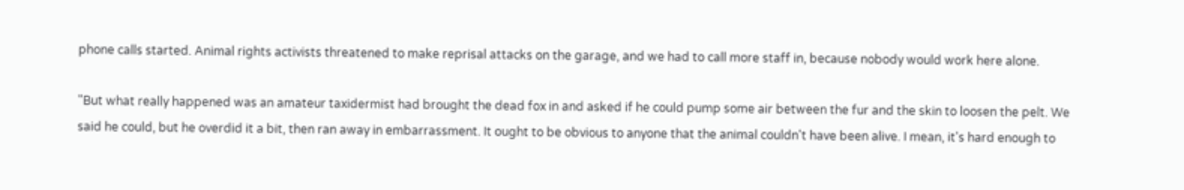phone calls started. Animal rights activists threatened to make reprisal attacks on the garage, and we had to call more staff in, because nobody would work here alone.

"But what really happened was an amateur taxidermist had brought the dead fox in and asked if he could pump some air between the fur and the skin to loosen the pelt. We said he could, but he overdid it a bit, then ran away in embarrassment. It ought to be obvious to anyone that the animal couldn't have been alive. I mean, it's hard enough to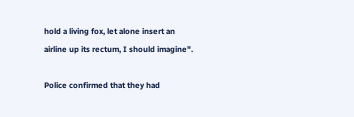hold a living fox, let alone insert an airline up its rectum, I should imagine".

Police confirmed that they had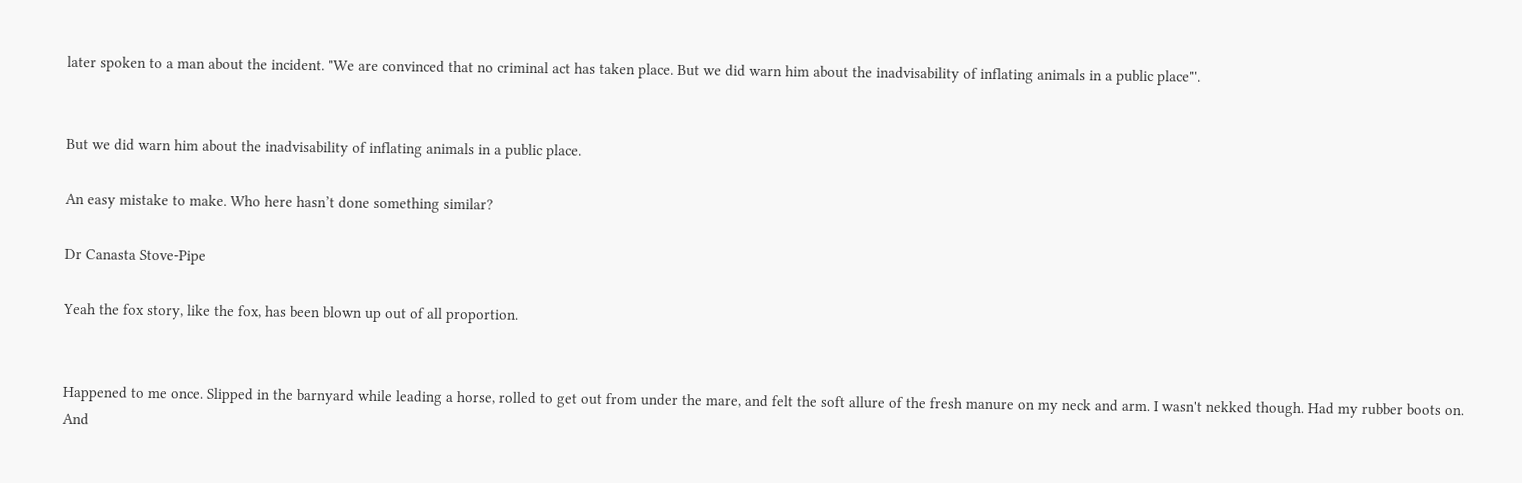later spoken to a man about the incident. "We are convinced that no criminal act has taken place. But we did warn him about the inadvisability of inflating animals in a public place"'.


But we did warn him about the inadvisability of inflating animals in a public place.

An easy mistake to make. Who here hasn’t done something similar?

Dr Canasta Stove-Pipe

Yeah the fox story, like the fox, has been blown up out of all proportion.


Happened to me once. Slipped in the barnyard while leading a horse, rolled to get out from under the mare, and felt the soft allure of the fresh manure on my neck and arm. I wasn't nekked though. Had my rubber boots on. And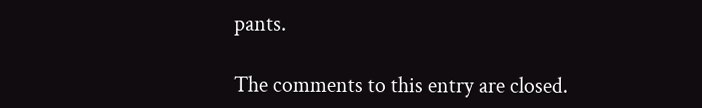pants.

The comments to this entry are closed.